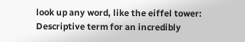look up any word, like the eiffel tower:
Descriptive term for an incredibly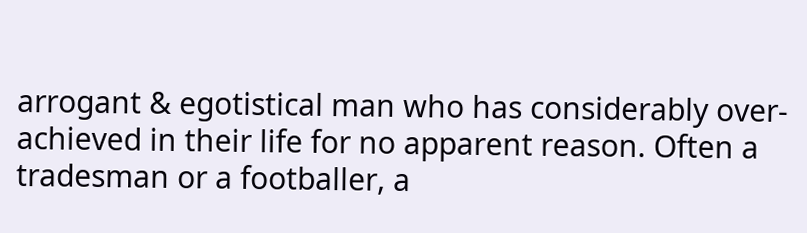arrogant & egotistical man who has considerably over-achieved in their life for no apparent reason. Often a tradesman or a footballer, a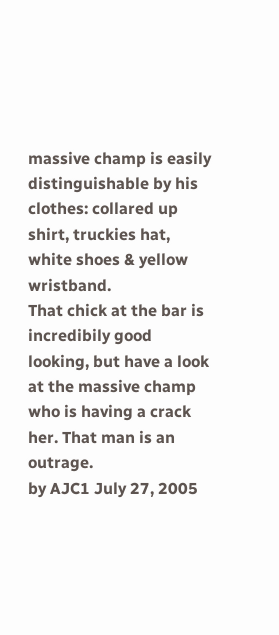massive champ is easily distinguishable by his clothes: collared up shirt, truckies hat, white shoes & yellow wristband.
That chick at the bar is incredibily good looking, but have a look at the massive champ who is having a crack her. That man is an outrage.
by AJC1 July 27, 2005